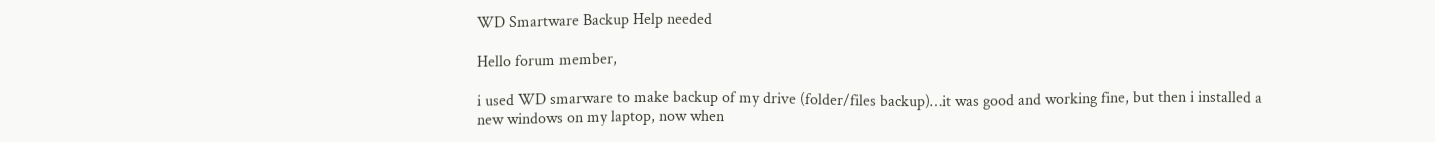WD Smartware Backup Help needed

Hello forum member,

i used WD smarware to make backup of my drive (folder/files backup)…it was good and working fine, but then i installed a new windows on my laptop, now when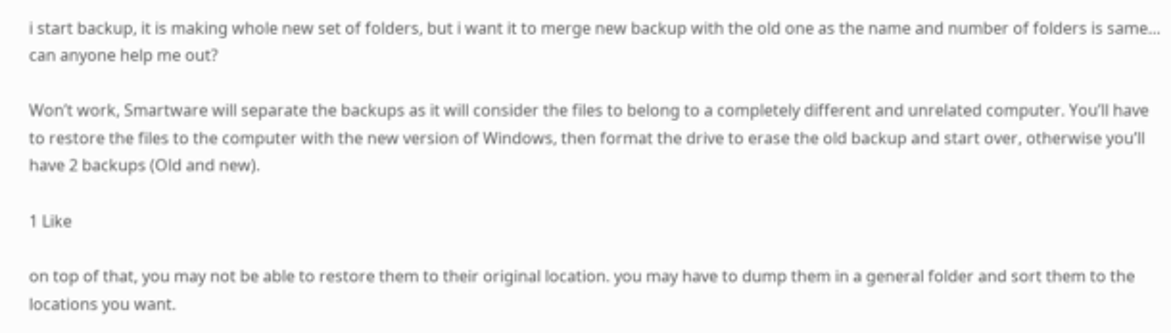i start backup, it is making whole new set of folders, but i want it to merge new backup with the old one as the name and number of folders is same… can anyone help me out?

Won’t work, Smartware will separate the backups as it will consider the files to belong to a completely different and unrelated computer. You’ll have to restore the files to the computer with the new version of Windows, then format the drive to erase the old backup and start over, otherwise you’ll have 2 backups (Old and new).

1 Like

on top of that, you may not be able to restore them to their original location. you may have to dump them in a general folder and sort them to the locations you want.